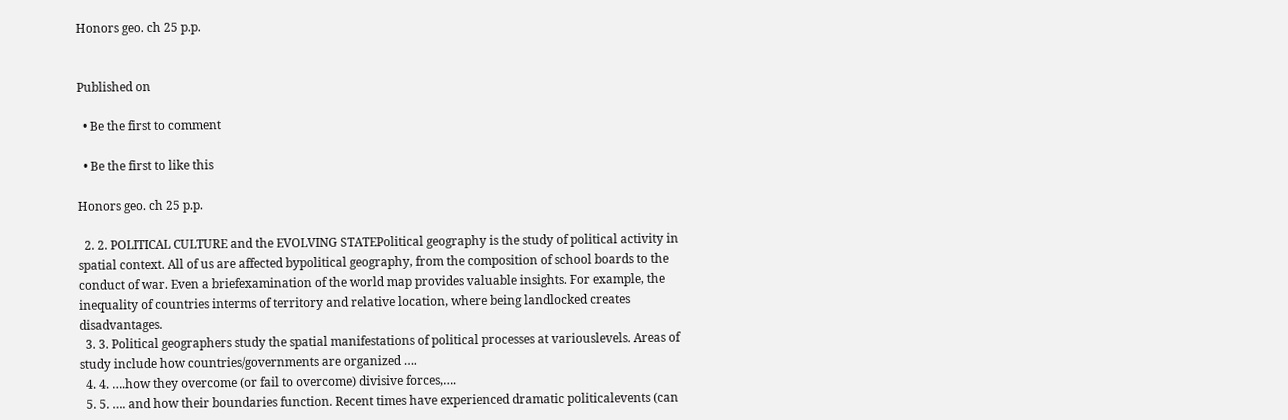Honors geo. ch 25 p.p.


Published on

  • Be the first to comment

  • Be the first to like this

Honors geo. ch 25 p.p.

  2. 2. POLITICAL CULTURE and the EVOLVING STATEPolitical geography is the study of political activity in spatial context. All of us are affected bypolitical geography, from the composition of school boards to the conduct of war. Even a briefexamination of the world map provides valuable insights. For example, the inequality of countries interms of territory and relative location, where being landlocked creates disadvantages.
  3. 3. Political geographers study the spatial manifestations of political processes at variouslevels. Areas of study include how countries/governments are organized ….
  4. 4. ….how they overcome (or fail to overcome) divisive forces,….
  5. 5. …. and how their boundaries function. Recent times have experienced dramatic politicalevents (can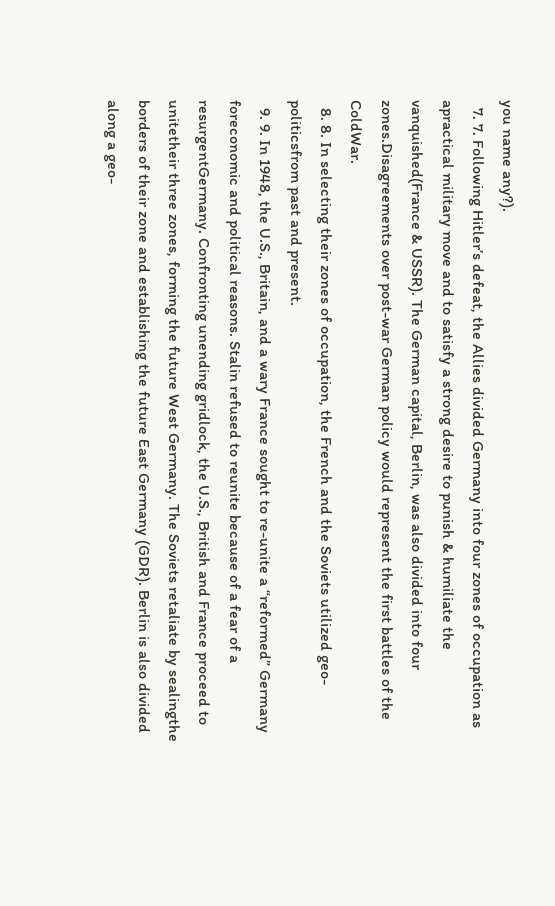you name any?).
  7. 7. Following Hitler’s defeat, the Allies divided Germany into four zones of occupation as apractical military move and to satisfy a strong desire to punish & humiliate the vanquished(France & USSR). The German capital, Berlin, was also divided into four zones.Disagreements over post-war German policy would represent the first battles of the ColdWar.
  8. 8. In selecting their zones of occupation, the French and the Soviets utilized geo-politicsfrom past and present.
  9. 9. In 1948, the U.S., Britain, and a wary France sought to re-unite a “reformed” Germany foreconomic and political reasons. Stalin refused to reunite because of a fear of a resurgentGermany. Confronting unending gridlock, the U.S., British and France proceed to unitetheir three zones, forming the future West Germany. The Soviets retaliate by sealingthe borders of their zone and establishing the future East Germany (GDR). Berlin is also divided along a geo-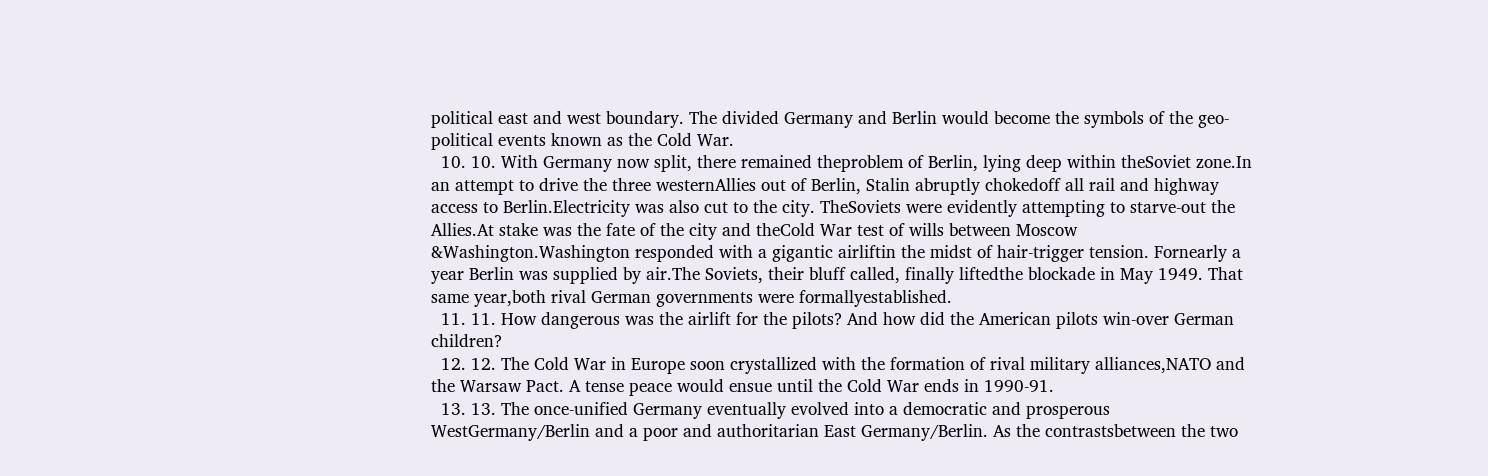political east and west boundary. The divided Germany and Berlin would become the symbols of the geo- political events known as the Cold War.
  10. 10. With Germany now split, there remained theproblem of Berlin, lying deep within theSoviet zone.In an attempt to drive the three westernAllies out of Berlin, Stalin abruptly chokedoff all rail and highway access to Berlin.Electricity was also cut to the city. TheSoviets were evidently attempting to starve-out the Allies.At stake was the fate of the city and theCold War test of wills between Moscow &Washington.Washington responded with a gigantic airliftin the midst of hair-trigger tension. Fornearly a year Berlin was supplied by air.The Soviets, their bluff called, finally liftedthe blockade in May 1949. That same year,both rival German governments were formallyestablished.
  11. 11. How dangerous was the airlift for the pilots? And how did the American pilots win-over German children?
  12. 12. The Cold War in Europe soon crystallized with the formation of rival military alliances,NATO and the Warsaw Pact. A tense peace would ensue until the Cold War ends in 1990-91.
  13. 13. The once-unified Germany eventually evolved into a democratic and prosperous WestGermany/Berlin and a poor and authoritarian East Germany/Berlin. As the contrastsbetween the two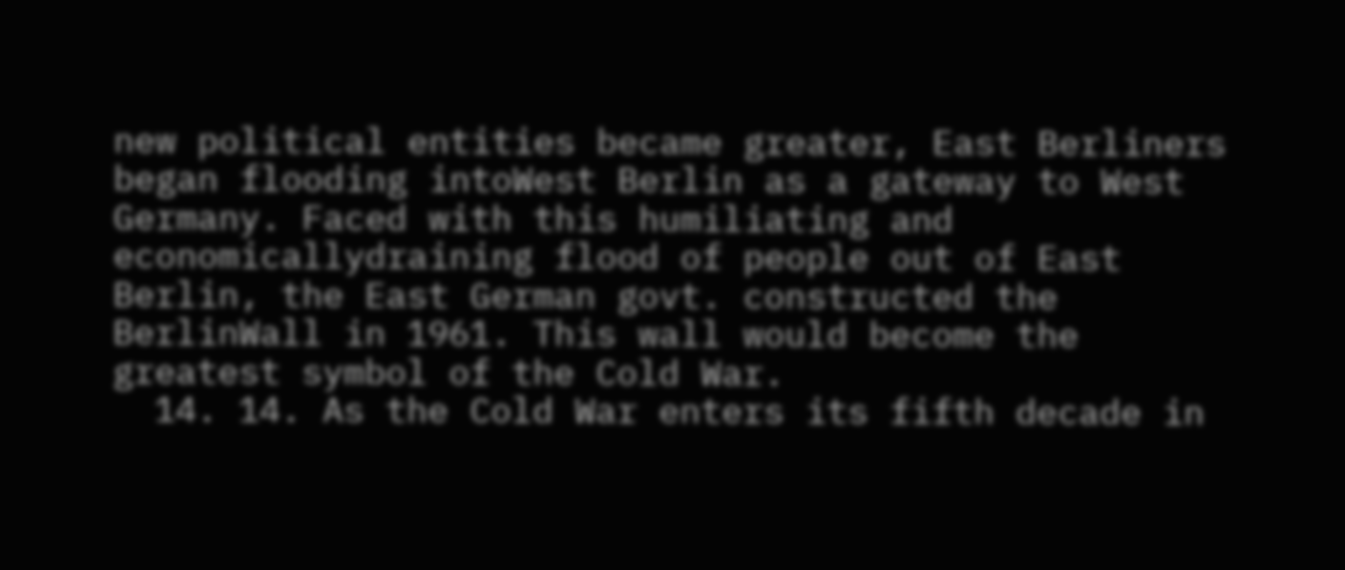new political entities became greater, East Berliners began flooding intoWest Berlin as a gateway to West Germany. Faced with this humiliating and economicallydraining flood of people out of East Berlin, the East German govt. constructed the BerlinWall in 1961. This wall would become the greatest symbol of the Cold War.
  14. 14. As the Cold War enters its fifth decade in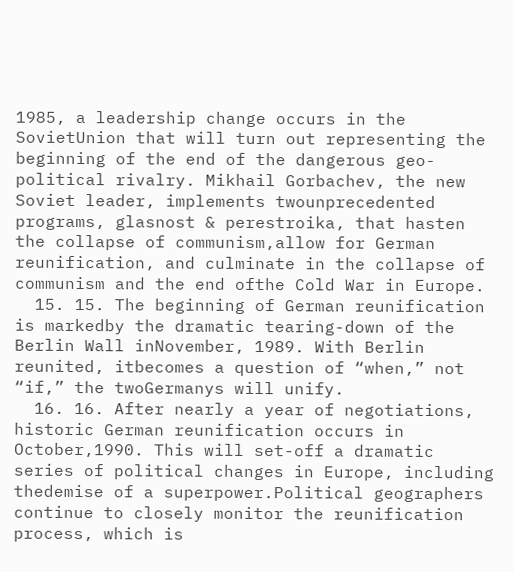1985, a leadership change occurs in the SovietUnion that will turn out representing the beginning of the end of the dangerous geo-political rivalry. Mikhail Gorbachev, the new Soviet leader, implements twounprecedented programs, glasnost & perestroika, that hasten the collapse of communism,allow for German reunification, and culminate in the collapse of communism and the end ofthe Cold War in Europe.
  15. 15. The beginning of German reunification is markedby the dramatic tearing-down of the Berlin Wall inNovember, 1989. With Berlin reunited, itbecomes a question of “when,” not “if,” the twoGermanys will unify.
  16. 16. After nearly a year of negotiations, historic German reunification occurs in October,1990. This will set-off a dramatic series of political changes in Europe, including thedemise of a superpower.Political geographers continue to closely monitor the reunification process, which is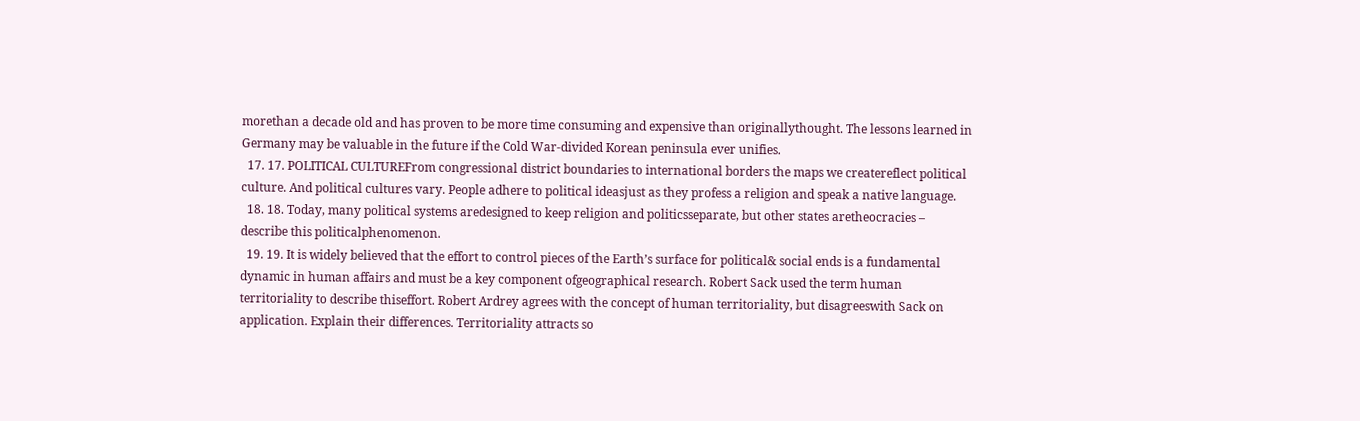morethan a decade old and has proven to be more time consuming and expensive than originallythought. The lessons learned in Germany may be valuable in the future if the Cold War-divided Korean peninsula ever unifies.
  17. 17. POLITICAL CULTUREFrom congressional district boundaries to international borders the maps we createreflect political culture. And political cultures vary. People adhere to political ideasjust as they profess a religion and speak a native language.
  18. 18. Today, many political systems aredesigned to keep religion and politicsseparate, but other states aretheocracies – describe this politicalphenomenon.
  19. 19. It is widely believed that the effort to control pieces of the Earth’s surface for political& social ends is a fundamental dynamic in human affairs and must be a key component ofgeographical research. Robert Sack used the term human territoriality to describe thiseffort. Robert Ardrey agrees with the concept of human territoriality, but disagreeswith Sack on application. Explain their differences. Territoriality attracts so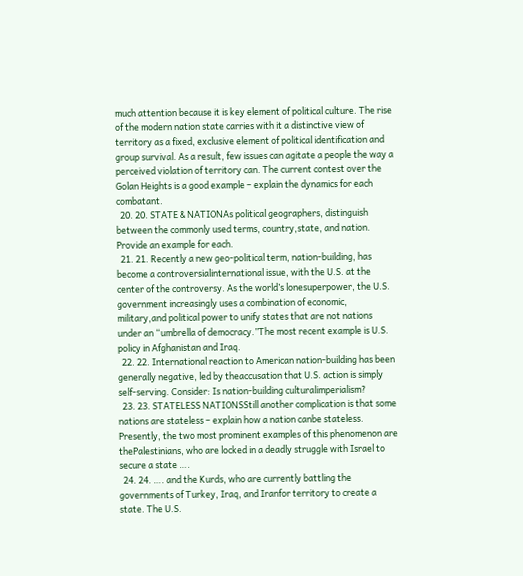much attention because it is key element of political culture. The rise of the modern nation state carries with it a distinctive view of territory as a fixed, exclusive element of political identification and group survival. As a result, few issues can agitate a people the way a perceived violation of territory can. The current contest over the Golan Heights is a good example – explain the dynamics for each combatant.
  20. 20. STATE & NATIONAs political geographers, distinguish between the commonly used terms, country,state, and nation. Provide an example for each.
  21. 21. Recently a new geo-political term, nation-building, has become a controversialinternational issue, with the U.S. at the center of the controversy. As the world’s lonesuperpower, the U.S. government increasingly uses a combination of economic, military,and political power to unify states that are not nations under an “umbrella of democracy.”The most recent example is U.S. policy in Afghanistan and Iraq.
  22. 22. International reaction to American nation-building has been generally negative, led by theaccusation that U.S. action is simply self-serving. Consider: Is nation-building culturalimperialism?
  23. 23. STATELESS NATIONSStill another complication is that some nations are stateless – explain how a nation canbe stateless. Presently, the two most prominent examples of this phenomenon are thePalestinians, who are locked in a deadly struggle with Israel to secure a state ….
  24. 24. …. and the Kurds, who are currently battling the governments of Turkey, Iraq, and Iranfor territory to create a state. The U.S.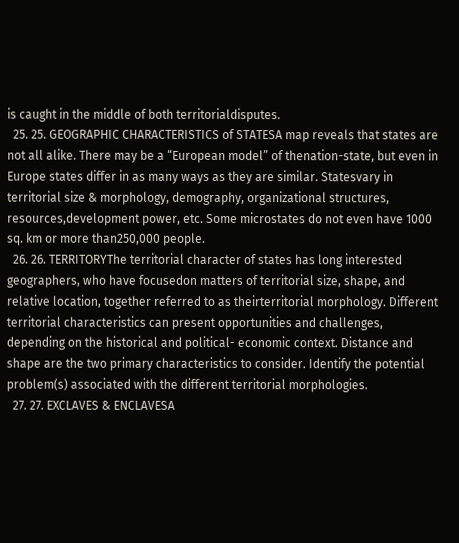is caught in the middle of both territorialdisputes.
  25. 25. GEOGRAPHIC CHARACTERISTICS of STATESA map reveals that states are not all alike. There may be a “European model” of thenation-state, but even in Europe states differ in as many ways as they are similar. Statesvary in territorial size & morphology, demography, organizational structures, resources,development power, etc. Some microstates do not even have 1000 sq. km or more than250,000 people.
  26. 26. TERRITORYThe territorial character of states has long interested geographers, who have focusedon matters of territorial size, shape, and relative location, together referred to as theirterritorial morphology. Different territorial characteristics can present opportunities and challenges, depending on the historical and political- economic context. Distance and shape are the two primary characteristics to consider. Identify the potential problem(s) associated with the different territorial morphologies.
  27. 27. EXCLAVES & ENCLAVESA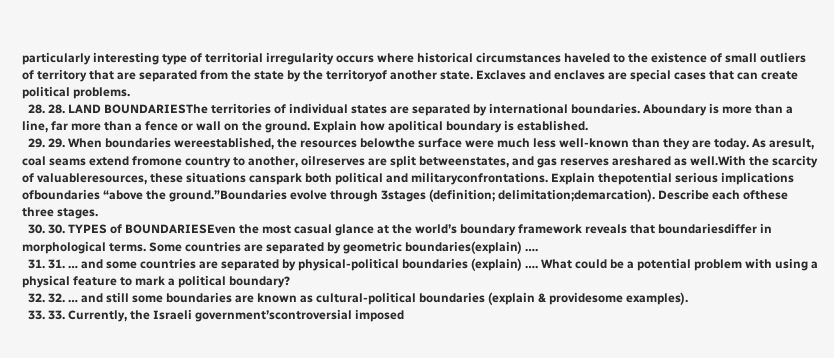particularly interesting type of territorial irregularity occurs where historical circumstances haveled to the existence of small outliers of territory that are separated from the state by the territoryof another state. Exclaves and enclaves are special cases that can create political problems.
  28. 28. LAND BOUNDARIESThe territories of individual states are separated by international boundaries. Aboundary is more than a line, far more than a fence or wall on the ground. Explain how apolitical boundary is established.
  29. 29. When boundaries wereestablished, the resources belowthe surface were much less well-known than they are today. As aresult, coal seams extend fromone country to another, oilreserves are split betweenstates, and gas reserves areshared as well.With the scarcity of valuableresources, these situations canspark both political and militaryconfrontations. Explain thepotential serious implications ofboundaries “above the ground.”Boundaries evolve through 3stages (definition; delimitation;demarcation). Describe each ofthese three stages.
  30. 30. TYPES of BOUNDARIESEven the most casual glance at the world’s boundary framework reveals that boundariesdiffer in morphological terms. Some countries are separated by geometric boundaries(explain) ….
  31. 31. … and some countries are separated by physical-political boundaries (explain) …. What could be a potential problem with using a physical feature to mark a political boundary?
  32. 32. … and still some boundaries are known as cultural-political boundaries (explain & providesome examples).
  33. 33. Currently, the Israeli government’scontroversial imposed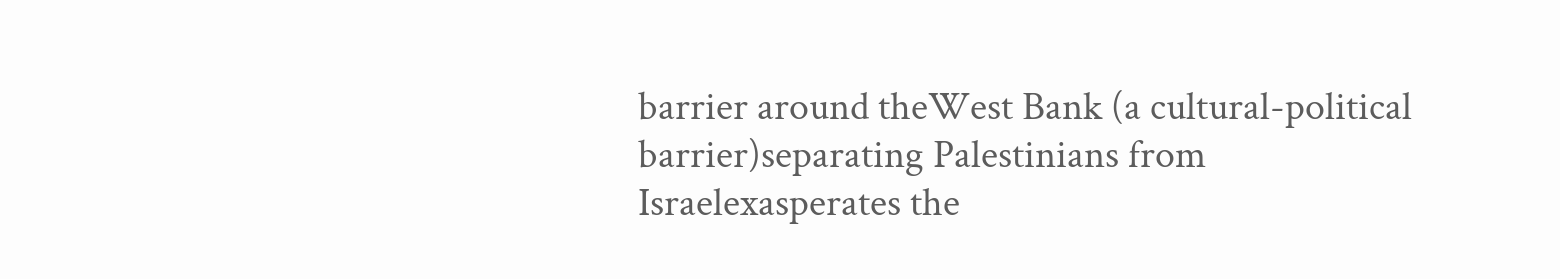barrier around theWest Bank (a cultural-political barrier)separating Palestinians from Israelexasperates the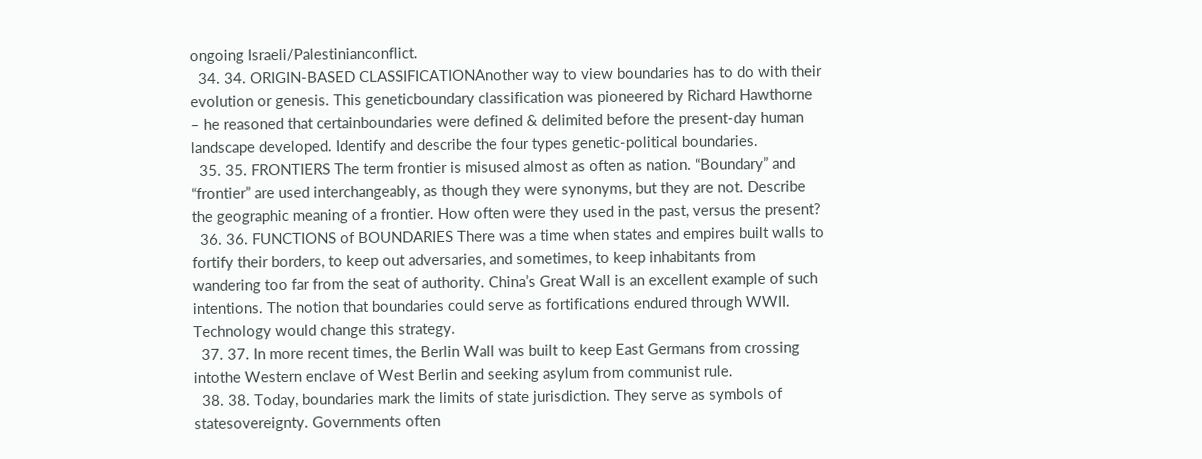ongoing Israeli/Palestinianconflict.
  34. 34. ORIGIN-BASED CLASSIFICATIONAnother way to view boundaries has to do with their evolution or genesis. This geneticboundary classification was pioneered by Richard Hawthorne – he reasoned that certainboundaries were defined & delimited before the present-day human landscape developed. Identify and describe the four types genetic-political boundaries.
  35. 35. FRONTIERS The term frontier is misused almost as often as nation. “Boundary” and “frontier” are used interchangeably, as though they were synonyms, but they are not. Describe the geographic meaning of a frontier. How often were they used in the past, versus the present?
  36. 36. FUNCTIONS of BOUNDARIES There was a time when states and empires built walls to fortify their borders, to keep out adversaries, and sometimes, to keep inhabitants from wandering too far from the seat of authority. China’s Great Wall is an excellent example of such intentions. The notion that boundaries could serve as fortifications endured through WWII. Technology would change this strategy.
  37. 37. In more recent times, the Berlin Wall was built to keep East Germans from crossing intothe Western enclave of West Berlin and seeking asylum from communist rule.
  38. 38. Today, boundaries mark the limits of state jurisdiction. They serve as symbols of statesovereignty. Governments often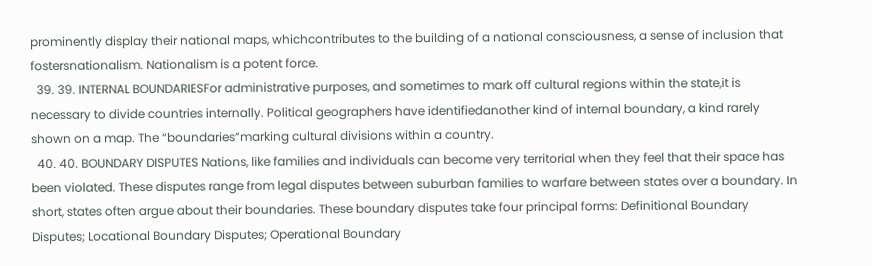prominently display their national maps, whichcontributes to the building of a national consciousness, a sense of inclusion that fostersnationalism. Nationalism is a potent force.
  39. 39. INTERNAL BOUNDARIESFor administrative purposes, and sometimes to mark off cultural regions within the state,it is necessary to divide countries internally. Political geographers have identifiedanother kind of internal boundary, a kind rarely shown on a map. The “boundaries”marking cultural divisions within a country.
  40. 40. BOUNDARY DISPUTES Nations, like families and individuals can become very territorial when they feel that their space has been violated. These disputes range from legal disputes between suburban families to warfare between states over a boundary. In short, states often argue about their boundaries. These boundary disputes take four principal forms: Definitional Boundary Disputes; Locational Boundary Disputes; Operational Boundary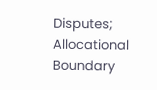Disputes; Allocational Boundary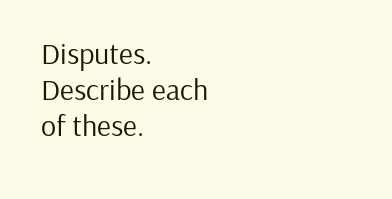Disputes. Describe each of these.